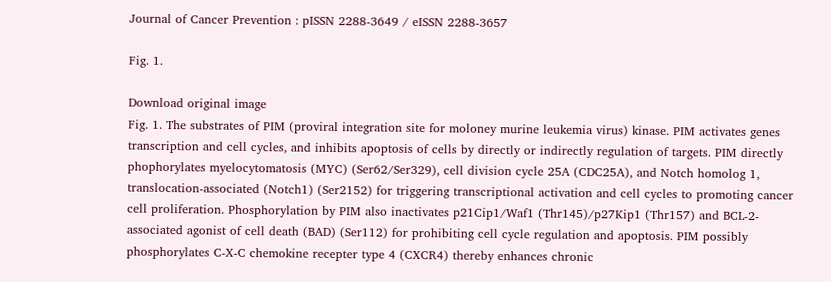Journal of Cancer Prevention : pISSN 2288-3649 / eISSN 2288-3657

Fig. 1.

Download original image
Fig. 1. The substrates of PIM (proviral integration site for moloney murine leukemia virus) kinase. PIM activates genes transcription and cell cycles, and inhibits apoptosis of cells by directly or indirectly regulation of targets. PIM directly phophorylates myelocytomatosis (MYC) (Ser62/Ser329), cell division cycle 25A (CDC25A), and Notch homolog 1, translocation-associated (Notch1) (Ser2152) for triggering transcriptional activation and cell cycles to promoting cancer cell proliferation. Phosphorylation by PIM also inactivates p21Cip1/Waf1 (Thr145)/p27Kip1 (Thr157) and BCL-2-associated agonist of cell death (BAD) (Ser112) for prohibiting cell cycle regulation and apoptosis. PIM possibly phosphorylates C-X-C chemokine recepter type 4 (CXCR4) thereby enhances chronic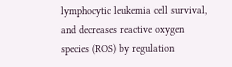lymphocytic leukemia cell survival, and decreases reactive oxygen species (ROS) by regulation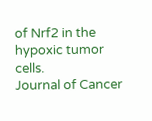of Nrf2 in the hypoxic tumor cells.
Journal of Cancer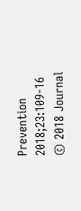Prevention 2018;23:109-16
© 2018 Journal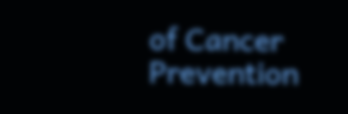of Cancer Prevention